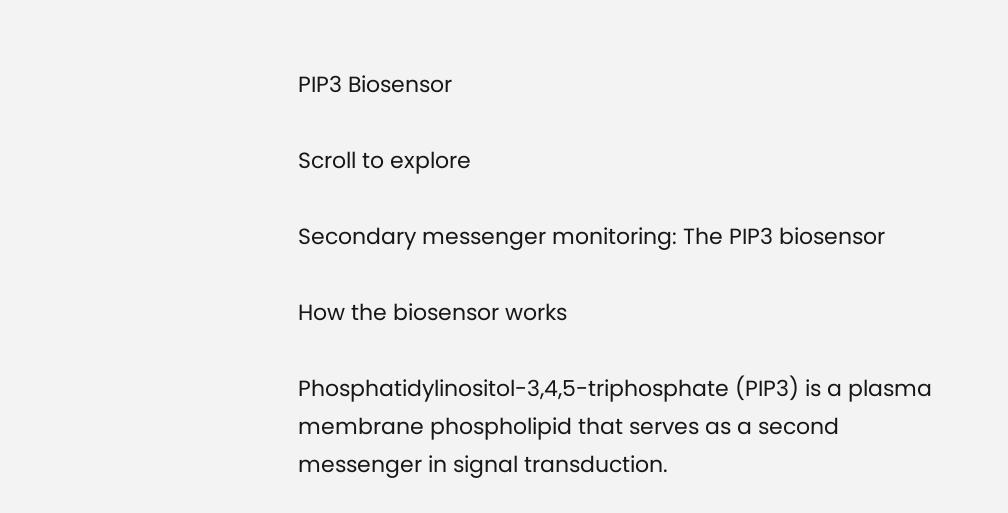PIP3 Biosensor

Scroll to explore

Secondary messenger monitoring: The PIP3 biosensor

How the biosensor works

Phosphatidylinositol-3,4,5-triphosphate (PIP3) is a plasma membrane phospholipid that serves as a second messenger in signal transduction.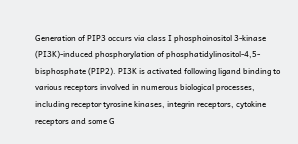Generation of PIP3 occurs via class I phosphoinositol 3-kinase (PI3K)-induced phosphorylation of phosphatidylinositol-4,5-bisphosphate (PIP2). PI3K is activated following ligand binding to various receptors involved in numerous biological processes, including receptor tyrosine kinases, integrin receptors, cytokine receptors and some G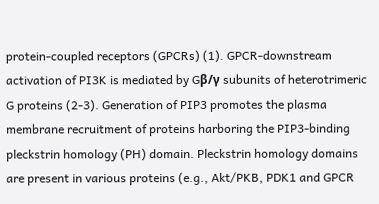protein-coupled receptors (GPCRs) (1). GPCR-downstream activation of PI3K is mediated by Gβ/γ subunits of heterotrimeric G proteins (2-3). Generation of PIP3 promotes the plasma membrane recruitment of proteins harboring the PIP3-binding pleckstrin homology (PH) domain. Pleckstrin homology domains are present in various proteins (e.g., Akt/PKB, PDK1 and GPCR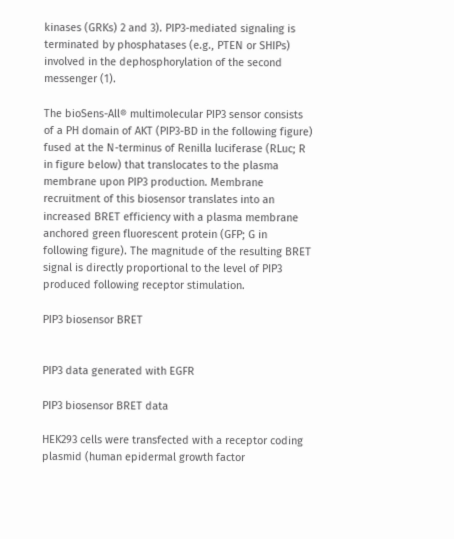kinases (GRKs) 2 and 3). PIP3-mediated signaling is terminated by phosphatases (e.g., PTEN or SHIPs) involved in the dephosphorylation of the second messenger (1).

The bioSens-All® multimolecular PIP3 sensor consists of a PH domain of AKT (PIP3-BD in the following figure) fused at the N-terminus of Renilla luciferase (RLuc; R in figure below) that translocates to the plasma membrane upon PIP3 production. Membrane recruitment of this biosensor translates into an increased BRET efficiency with a plasma membrane anchored green fluorescent protein (GFP; G in following figure). The magnitude of the resulting BRET signal is directly proportional to the level of PIP3 produced following receptor stimulation.

PIP3 biosensor BRET


PIP3 data generated with EGFR

PIP3 biosensor BRET data

HEK293 cells were transfected with a receptor coding plasmid (human epidermal growth factor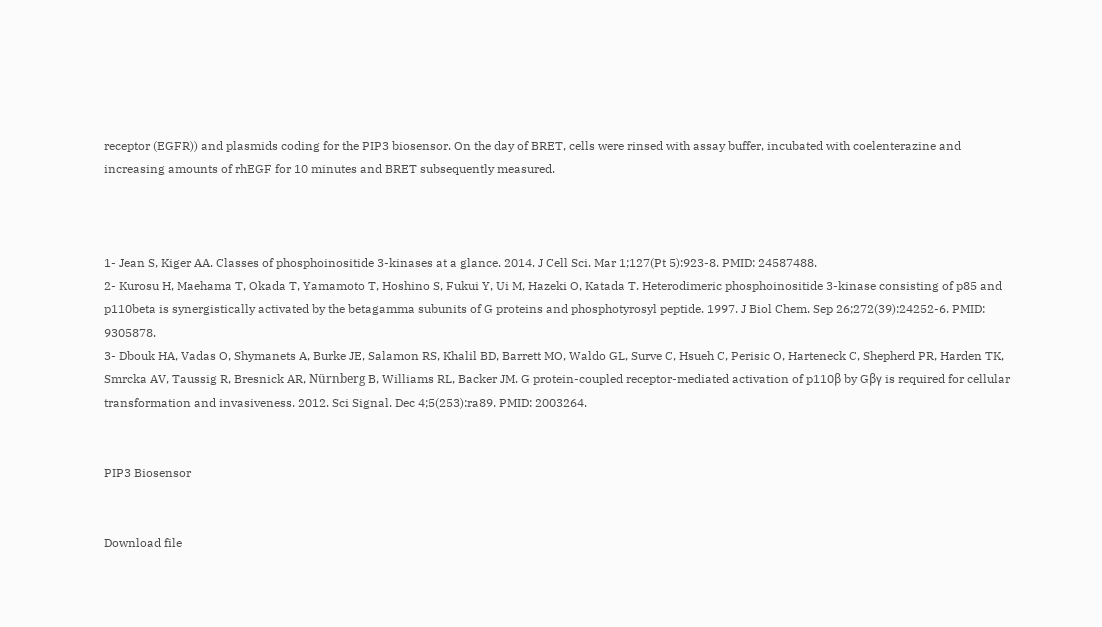receptor (EGFR)) and plasmids coding for the PIP3 biosensor. On the day of BRET, cells were rinsed with assay buffer, incubated with coelenterazine and increasing amounts of rhEGF for 10 minutes and BRET subsequently measured.



1- Jean S, Kiger AA. Classes of phosphoinositide 3-kinases at a glance. 2014. J Cell Sci. Mar 1;127(Pt 5):923-8. PMID: 24587488.
2- Kurosu H, Maehama T, Okada T, Yamamoto T, Hoshino S, Fukui Y, Ui M, Hazeki O, Katada T. Heterodimeric phosphoinositide 3-kinase consisting of p85 and p110beta is synergistically activated by the betagamma subunits of G proteins and phosphotyrosyl peptide. 1997. J Biol Chem. Sep 26;272(39):24252-6. PMID: 9305878.
3- Dbouk HA, Vadas O, Shymanets A, Burke JE, Salamon RS, Khalil BD, Barrett MO, Waldo GL, Surve C, Hsueh C, Perisic O, Harteneck C, Shepherd PR, Harden TK, Smrcka AV, Taussig R, Bresnick AR, Nürnberg B, Williams RL, Backer JM. G protein-coupled receptor-mediated activation of p110β by Gβγ is required for cellular transformation and invasiveness. 2012. Sci Signal. Dec 4;5(253):ra89. PMID: 2003264.


PIP3 Biosensor


Download file